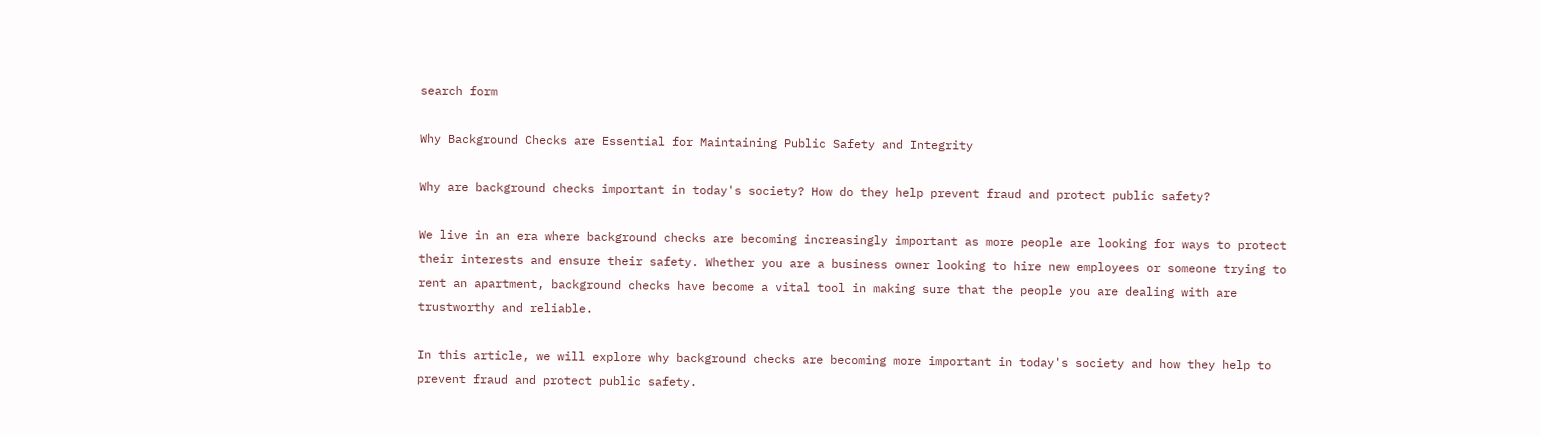search form

Why Background Checks are Essential for Maintaining Public Safety and Integrity

Why are background checks important in today's society? How do they help prevent fraud and protect public safety?

We live in an era where background checks are becoming increasingly important as more people are looking for ways to protect their interests and ensure their safety. Whether you are a business owner looking to hire new employees or someone trying to rent an apartment, background checks have become a vital tool in making sure that the people you are dealing with are trustworthy and reliable.

In this article, we will explore why background checks are becoming more important in today's society and how they help to prevent fraud and protect public safety.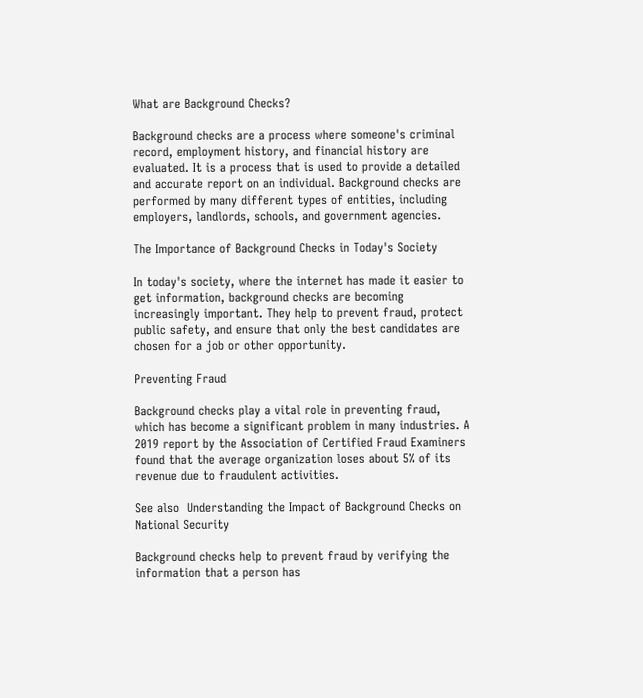What are Background Checks?

Background checks are a process where someone's criminal record, employment history, and financial history are evaluated. It is a process that is used to provide a detailed and accurate report on an individual. Background checks are performed by many different types of entities, including employers, landlords, schools, and government agencies.

The Importance of Background Checks in Today's Society

In today's society, where the internet has made it easier to get information, background checks are becoming increasingly important. They help to prevent fraud, protect public safety, and ensure that only the best candidates are chosen for a job or other opportunity.

Preventing Fraud

Background checks play a vital role in preventing fraud, which has become a significant problem in many industries. A 2019 report by the Association of Certified Fraud Examiners found that the average organization loses about 5% of its revenue due to fraudulent activities.

See also  Understanding the Impact of Background Checks on National Security

Background checks help to prevent fraud by verifying the information that a person has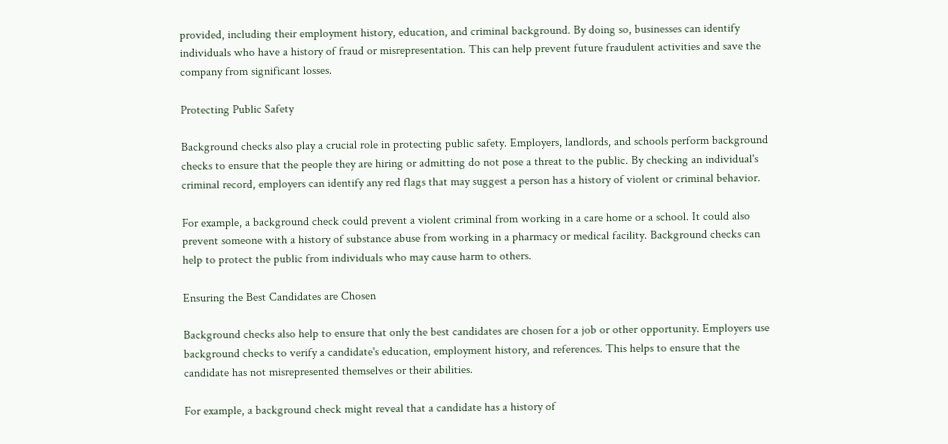provided, including their employment history, education, and criminal background. By doing so, businesses can identify individuals who have a history of fraud or misrepresentation. This can help prevent future fraudulent activities and save the company from significant losses.

Protecting Public Safety

Background checks also play a crucial role in protecting public safety. Employers, landlords, and schools perform background checks to ensure that the people they are hiring or admitting do not pose a threat to the public. By checking an individual's criminal record, employers can identify any red flags that may suggest a person has a history of violent or criminal behavior.

For example, a background check could prevent a violent criminal from working in a care home or a school. It could also prevent someone with a history of substance abuse from working in a pharmacy or medical facility. Background checks can help to protect the public from individuals who may cause harm to others.

Ensuring the Best Candidates are Chosen

Background checks also help to ensure that only the best candidates are chosen for a job or other opportunity. Employers use background checks to verify a candidate's education, employment history, and references. This helps to ensure that the candidate has not misrepresented themselves or their abilities.

For example, a background check might reveal that a candidate has a history of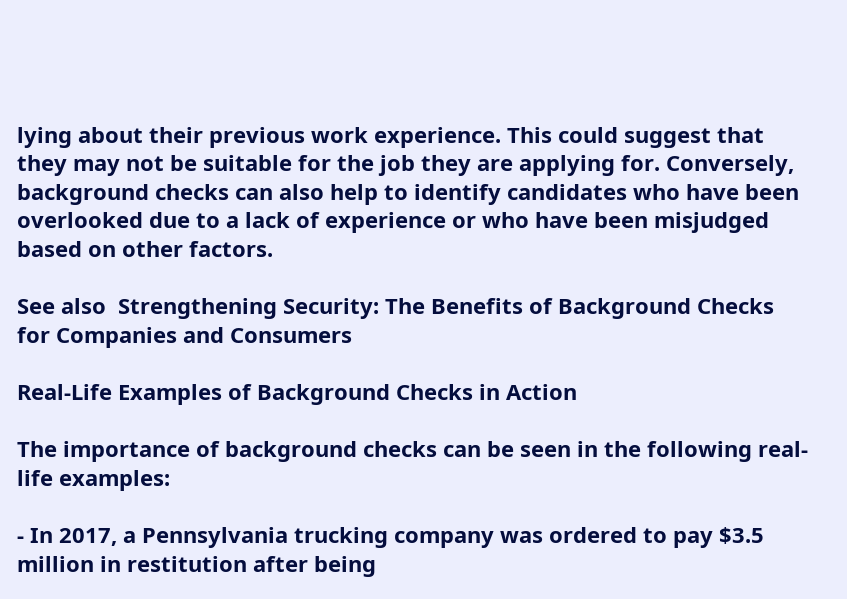lying about their previous work experience. This could suggest that they may not be suitable for the job they are applying for. Conversely, background checks can also help to identify candidates who have been overlooked due to a lack of experience or who have been misjudged based on other factors.

See also  Strengthening Security: The Benefits of Background Checks for Companies and Consumers

Real-Life Examples of Background Checks in Action

The importance of background checks can be seen in the following real-life examples:

- In 2017, a Pennsylvania trucking company was ordered to pay $3.5 million in restitution after being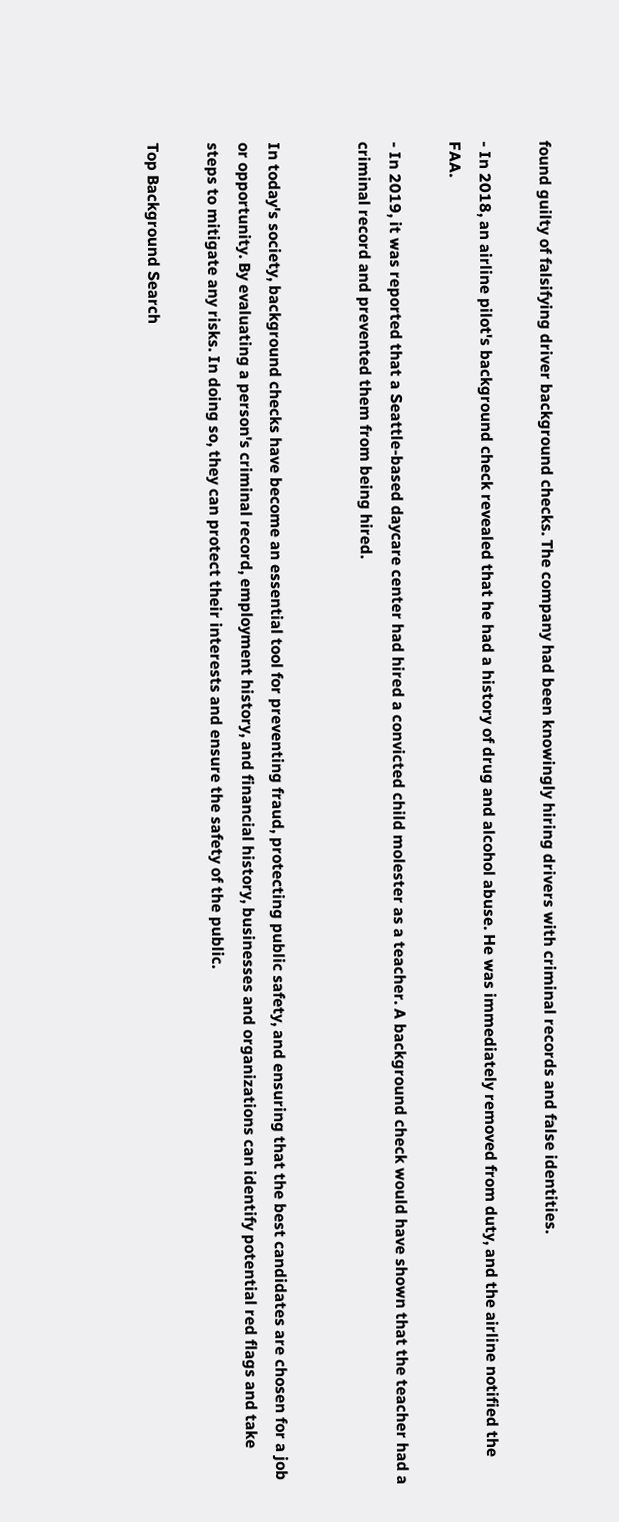found guilty of falsifying driver background checks. The company had been knowingly hiring drivers with criminal records and false identities.

- In 2018, an airline pilot's background check revealed that he had a history of drug and alcohol abuse. He was immediately removed from duty, and the airline notified the FAA.

- In 2019, it was reported that a Seattle-based daycare center had hired a convicted child molester as a teacher. A background check would have shown that the teacher had a criminal record and prevented them from being hired.


In today's society, background checks have become an essential tool for preventing fraud, protecting public safety, and ensuring that the best candidates are chosen for a job or opportunity. By evaluating a person's criminal record, employment history, and financial history, businesses and organizations can identify potential red flags and take steps to mitigate any risks. In doing so, they can protect their interests and ensure the safety of the public.

Top Background Search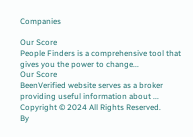Companies

Our Score
People Finders is a comprehensive tool that gives you the power to change...
Our Score
BeenVerified website serves as a broker providing useful information about ...
Copyright © 2024 All Rights Reserved.
By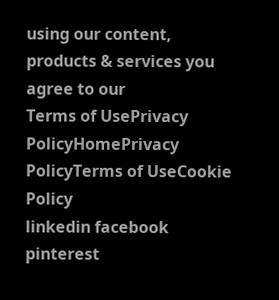using our content, products & services you agree to our
Terms of UsePrivacy PolicyHomePrivacy PolicyTerms of UseCookie Policy
linkedin facebook pinterest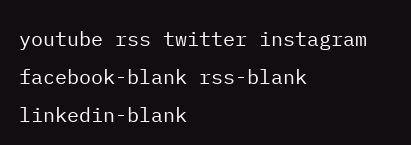youtube rss twitter instagram facebook-blank rss-blank linkedin-blank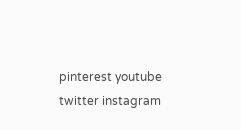pinterest youtube twitter instagram